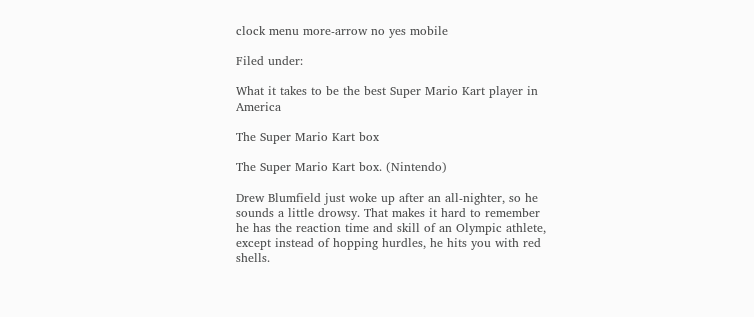clock menu more-arrow no yes mobile

Filed under:

What it takes to be the best Super Mario Kart player in America

The Super Mario Kart box

The Super Mario Kart box. (Nintendo)

Drew Blumfield just woke up after an all-nighter, so he sounds a little drowsy. That makes it hard to remember he has the reaction time and skill of an Olympic athlete, except instead of hopping hurdles, he hits you with red shells.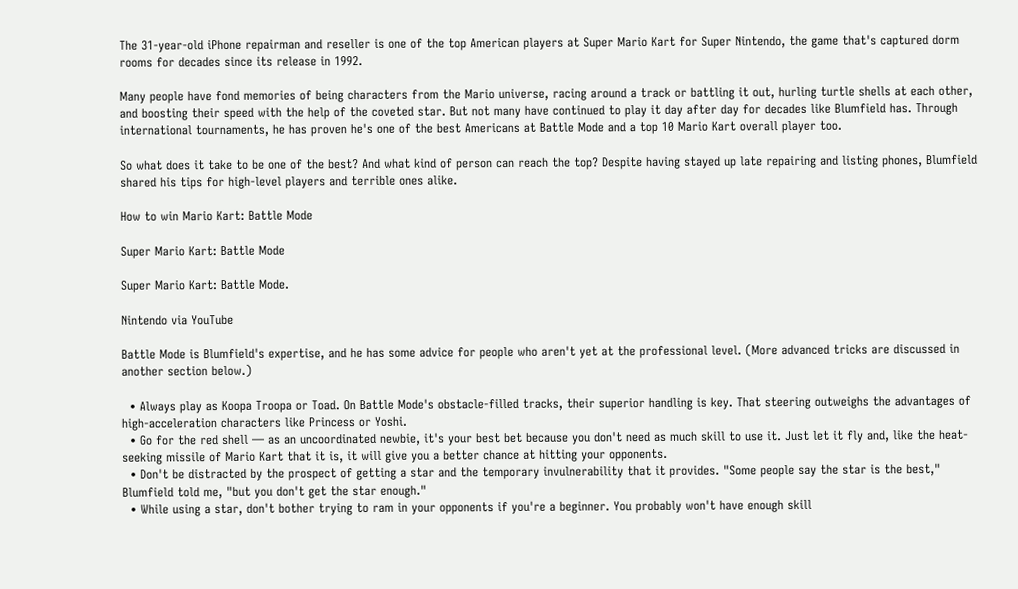The 31-year-old iPhone repairman and reseller is one of the top American players at Super Mario Kart for Super Nintendo, the game that's captured dorm rooms for decades since its release in 1992.

Many people have fond memories of being characters from the Mario universe, racing around a track or battling it out, hurling turtle shells at each other, and boosting their speed with the help of the coveted star. But not many have continued to play it day after day for decades like Blumfield has. Through international tournaments, he has proven he's one of the best Americans at Battle Mode and a top 10 Mario Kart overall player too.

So what does it take to be one of the best? And what kind of person can reach the top? Despite having stayed up late repairing and listing phones, Blumfield shared his tips for high-level players and terrible ones alike.

How to win Mario Kart: Battle Mode

Super Mario Kart: Battle Mode

Super Mario Kart: Battle Mode.

Nintendo via YouTube

Battle Mode is Blumfield's expertise, and he has some advice for people who aren't yet at the professional level. (More advanced tricks are discussed in another section below.)

  • Always play as Koopa Troopa or Toad. On Battle Mode's obstacle-filled tracks, their superior handling is key. That steering outweighs the advantages of high-acceleration characters like Princess or Yoshi.
  • Go for the red shell — as an uncoordinated newbie, it's your best bet because you don't need as much skill to use it. Just let it fly and, like the heat-seeking missile of Mario Kart that it is, it will give you a better chance at hitting your opponents.
  • Don't be distracted by the prospect of getting a star and the temporary invulnerability that it provides. "Some people say the star is the best," Blumfield told me, "but you don't get the star enough."
  • While using a star, don't bother trying to ram in your opponents if you're a beginner. You probably won't have enough skill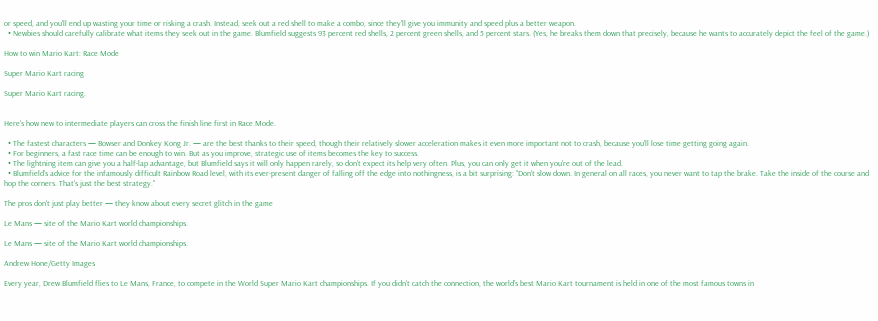or speed, and you'll end up wasting your time or risking a crash. Instead, seek out a red shell to make a combo, since they'll give you immunity and speed plus a better weapon.
  • Newbies should carefully calibrate what items they seek out in the game. Blumfield suggests 93 percent red shells, 2 percent green shells, and 5 percent stars. (Yes, he breaks them down that precisely, because he wants to accurately depict the feel of the game.)

How to win Mario Kart: Race Mode

Super Mario Kart racing

Super Mario Kart racing.


Here's how new to intermediate players can cross the finish line first in Race Mode.

  • The fastest characters — Bowser and Donkey Kong Jr. — are the best thanks to their speed, though their relatively slower acceleration makes it even more important not to crash, because you'll lose time getting going again.
  • For beginners, a fast race time can be enough to win. But as you improve, strategic use of items becomes the key to success.
  • The lightning item can give you a half-lap advantage, but Blumfield says it will only happen rarely, so don't expect its help very often. Plus, you can only get it when you're out of the lead.
  • Blumfield's advice for the infamously difficult Rainbow Road level, with its ever-present danger of falling off the edge into nothingness, is a bit surprising: "Don't slow down. In general on all races, you never want to tap the brake. Take the inside of the course and hop the corners. That's just the best strategy."

The pros don't just play better — they know about every secret glitch in the game

Le Mans — site of the Mario Kart world championships.

Le Mans — site of the Mario Kart world championships.

Andrew Hone/Getty Images

Every year, Drew Blumfield flies to Le Mans, France, to compete in the World Super Mario Kart championships. If you didn't catch the connection, the world's best Mario Kart tournament is held in one of the most famous towns in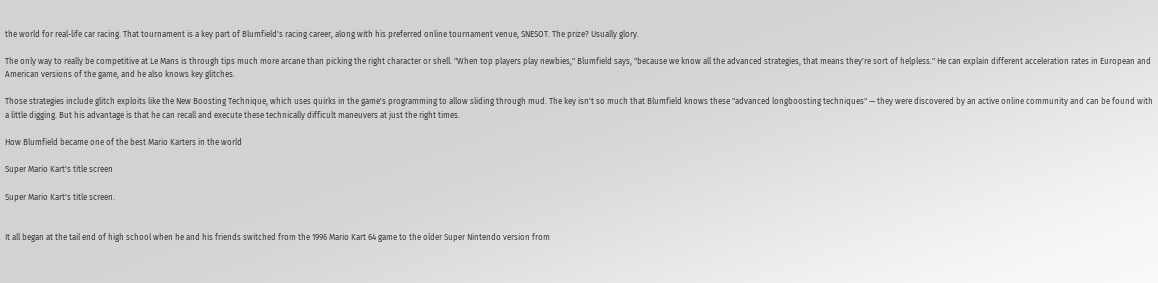the world for real-life car racing. That tournament is a key part of Blumfield's racing career, along with his preferred online tournament venue, SNESOT. The prize? Usually glory.

The only way to really be competitive at Le Mans is through tips much more arcane than picking the right character or shell. "When top players play newbies," Blumfield says, "because we know all the advanced strategies, that means they're sort of helpless." He can explain different acceleration rates in European and American versions of the game, and he also knows key glitches.

Those strategies include glitch exploits like the New Boosting Technique, which uses quirks in the game's programming to allow sliding through mud. The key isn't so much that Blumfield knows these "advanced longboosting techniques" — they were discovered by an active online community and can be found with a little digging. But his advantage is that he can recall and execute these technically difficult maneuvers at just the right times.

How Blumfield became one of the best Mario Karters in the world

Super Mario Kart's title screen

Super Mario Kart's title screen.


It all began at the tail end of high school when he and his friends switched from the 1996 Mario Kart 64 game to the older Super Nintendo version from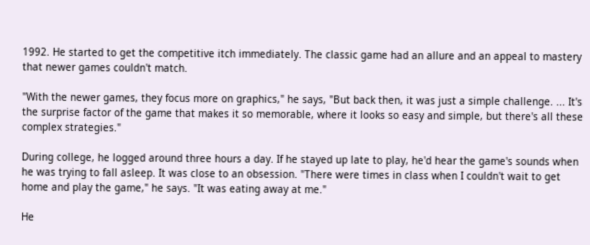1992. He started to get the competitive itch immediately. The classic game had an allure and an appeal to mastery that newer games couldn't match.

"With the newer games, they focus more on graphics," he says, "But back then, it was just a simple challenge. ... It's the surprise factor of the game that makes it so memorable, where it looks so easy and simple, but there's all these complex strategies."

During college, he logged around three hours a day. If he stayed up late to play, he'd hear the game's sounds when he was trying to fall asleep. It was close to an obsession. "There were times in class when I couldn't wait to get home and play the game," he says. "It was eating away at me."

He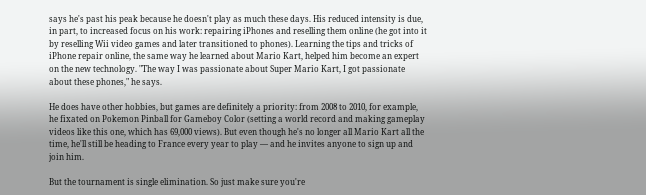says he's past his peak because he doesn't play as much these days. His reduced intensity is due, in part, to increased focus on his work: repairing iPhones and reselling them online (he got into it by reselling Wii video games and later transitioned to phones). Learning the tips and tricks of iPhone repair online, the same way he learned about Mario Kart, helped him become an expert on the new technology. "The way I was passionate about Super Mario Kart, I got passionate about these phones," he says.

He does have other hobbies, but games are definitely a priority: from 2008 to 2010, for example, he fixated on Pokemon Pinball for Gameboy Color (setting a world record and making gameplay videos like this one, which has 69,000 views). But even though he's no longer all Mario Kart all the time, he'll still be heading to France every year to play — and he invites anyone to sign up and join him.

But the tournament is single elimination. So just make sure you're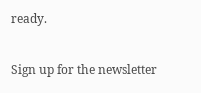ready.

Sign up for the newsletter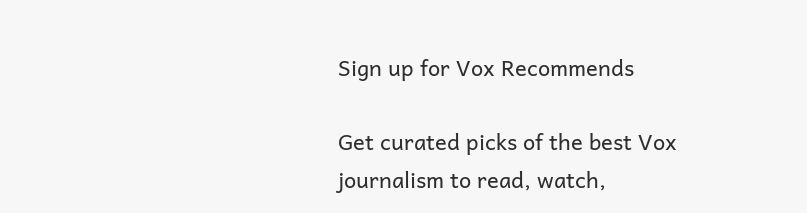Sign up for Vox Recommends

Get curated picks of the best Vox journalism to read, watch,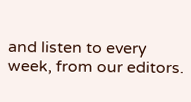and listen to every week, from our editors.